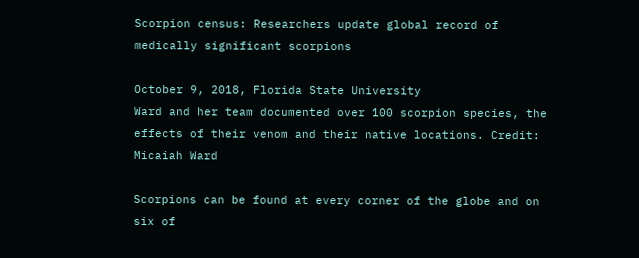Scorpion census: Researchers update global record of medically significant scorpions

October 9, 2018, Florida State University
Ward and her team documented over 100 scorpion species, the effects of their venom and their native locations. Credit: Micaiah Ward

Scorpions can be found at every corner of the globe and on six of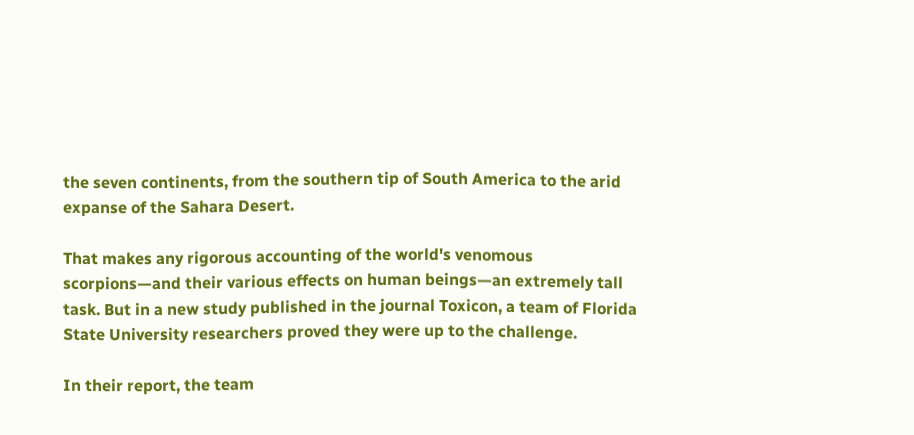the seven continents, from the southern tip of South America to the arid expanse of the Sahara Desert.

That makes any rigorous accounting of the world's venomous scorpions—and their various effects on human beings—an extremely tall task. But in a new study published in the journal Toxicon, a team of Florida State University researchers proved they were up to the challenge.

In their report, the team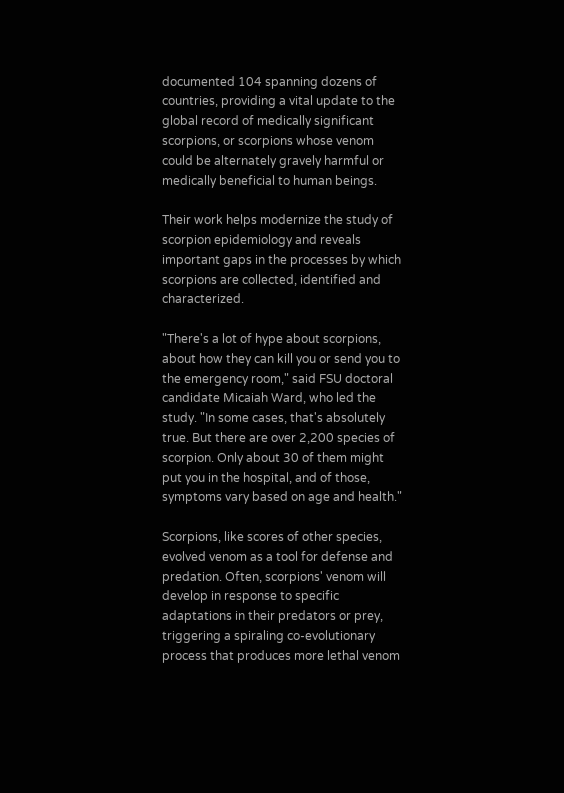documented 104 spanning dozens of countries, providing a vital update to the global record of medically significant scorpions, or scorpions whose venom could be alternately gravely harmful or medically beneficial to human beings.

Their work helps modernize the study of scorpion epidemiology and reveals important gaps in the processes by which scorpions are collected, identified and characterized.

"There's a lot of hype about scorpions, about how they can kill you or send you to the emergency room," said FSU doctoral candidate Micaiah Ward, who led the study. "In some cases, that's absolutely true. But there are over 2,200 species of scorpion. Only about 30 of them might put you in the hospital, and of those, symptoms vary based on age and health."

Scorpions, like scores of other species, evolved venom as a tool for defense and predation. Often, scorpions' venom will develop in response to specific adaptations in their predators or prey, triggering a spiraling co-evolutionary process that produces more lethal venom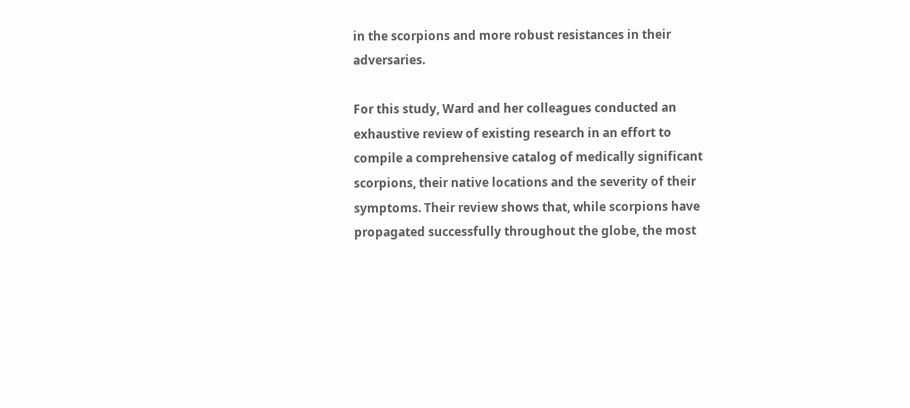in the scorpions and more robust resistances in their adversaries.

For this study, Ward and her colleagues conducted an exhaustive review of existing research in an effort to compile a comprehensive catalog of medically significant scorpions, their native locations and the severity of their symptoms. Their review shows that, while scorpions have propagated successfully throughout the globe, the most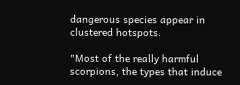dangerous species appear in clustered hotspots.

"Most of the really harmful scorpions, the types that induce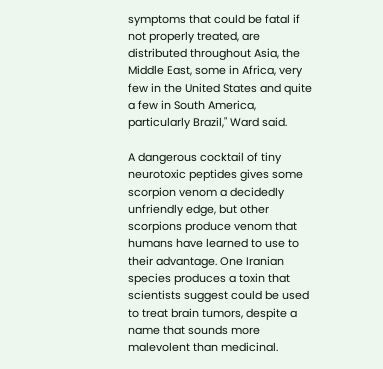symptoms that could be fatal if not properly treated, are distributed throughout Asia, the Middle East, some in Africa, very few in the United States and quite a few in South America, particularly Brazil," Ward said.

A dangerous cocktail of tiny neurotoxic peptides gives some scorpion venom a decidedly unfriendly edge, but other scorpions produce venom that humans have learned to use to their advantage. One Iranian species produces a toxin that scientists suggest could be used to treat brain tumors, despite a name that sounds more malevolent than medicinal.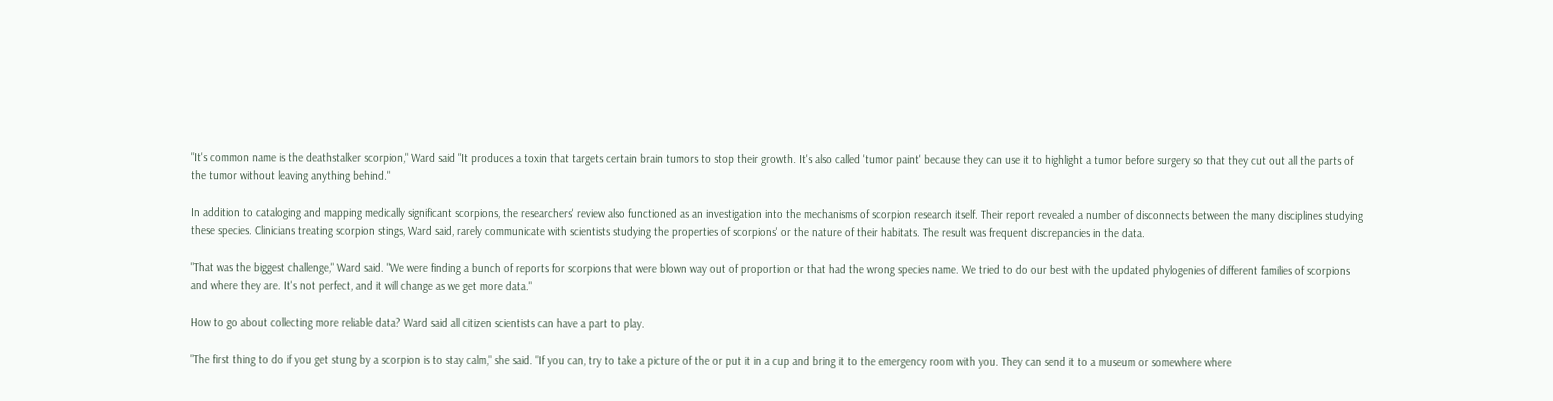"It's common name is the deathstalker scorpion," Ward said "It produces a toxin that targets certain brain tumors to stop their growth. It's also called 'tumor paint' because they can use it to highlight a tumor before surgery so that they cut out all the parts of the tumor without leaving anything behind."

In addition to cataloging and mapping medically significant scorpions, the researchers' review also functioned as an investigation into the mechanisms of scorpion research itself. Their report revealed a number of disconnects between the many disciplines studying these species. Clinicians treating scorpion stings, Ward said, rarely communicate with scientists studying the properties of scorpions' or the nature of their habitats. The result was frequent discrepancies in the data.

"That was the biggest challenge," Ward said. "We were finding a bunch of reports for scorpions that were blown way out of proportion or that had the wrong species name. We tried to do our best with the updated phylogenies of different families of scorpions and where they are. It's not perfect, and it will change as we get more data."

How to go about collecting more reliable data? Ward said all citizen scientists can have a part to play.

"The first thing to do if you get stung by a scorpion is to stay calm," she said. "If you can, try to take a picture of the or put it in a cup and bring it to the emergency room with you. They can send it to a museum or somewhere where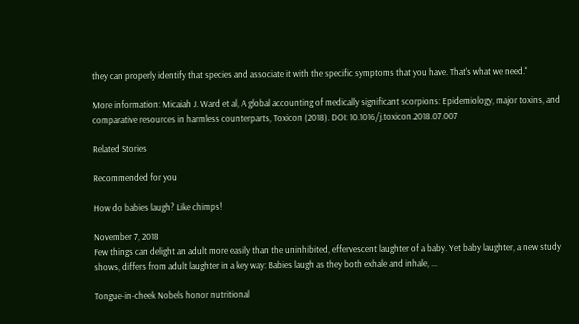they can properly identify that species and associate it with the specific symptoms that you have. That's what we need."

More information: Micaiah J. Ward et al, A global accounting of medically significant scorpions: Epidemiology, major toxins, and comparative resources in harmless counterparts, Toxicon (2018). DOI: 10.1016/j.toxicon.2018.07.007

Related Stories

Recommended for you

How do babies laugh? Like chimps!

November 7, 2018
Few things can delight an adult more easily than the uninhibited, effervescent laughter of a baby. Yet baby laughter, a new study shows, differs from adult laughter in a key way: Babies laugh as they both exhale and inhale, ...

Tongue-in-cheek Nobels honor nutritional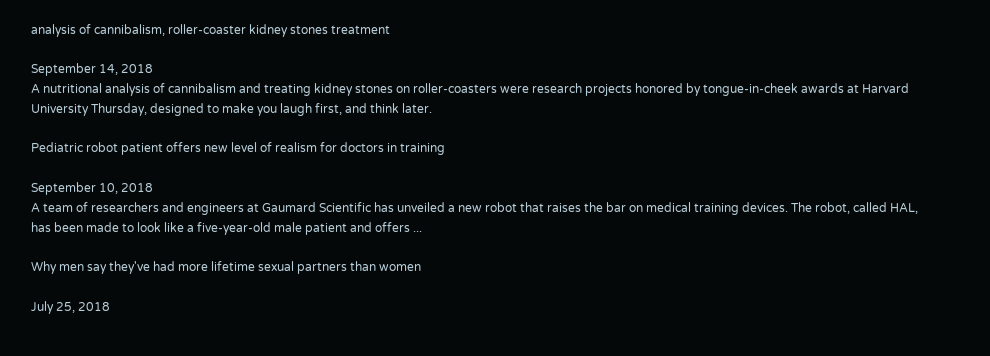analysis of cannibalism, roller-coaster kidney stones treatment

September 14, 2018
A nutritional analysis of cannibalism and treating kidney stones on roller-coasters were research projects honored by tongue-in-cheek awards at Harvard University Thursday, designed to make you laugh first, and think later.

Pediatric robot patient offers new level of realism for doctors in training

September 10, 2018
A team of researchers and engineers at Gaumard Scientific has unveiled a new robot that raises the bar on medical training devices. The robot, called HAL, has been made to look like a five-year-old male patient and offers ...

Why men say they've had more lifetime sexual partners than women

July 25, 2018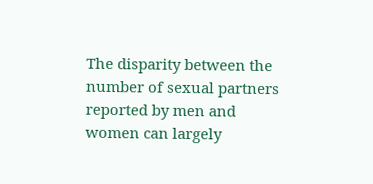The disparity between the number of sexual partners reported by men and women can largely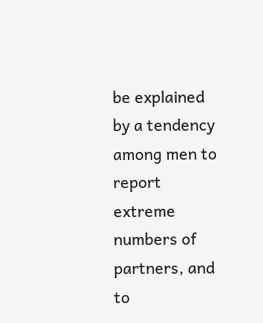be explained by a tendency among men to report extreme numbers of partners, and to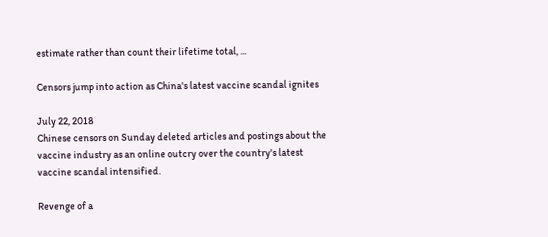estimate rather than count their lifetime total, ...

Censors jump into action as China's latest vaccine scandal ignites

July 22, 2018
Chinese censors on Sunday deleted articles and postings about the vaccine industry as an online outcry over the country's latest vaccine scandal intensified.

Revenge of a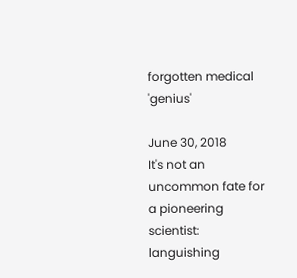forgotten medical 'genius'

June 30, 2018
It's not an uncommon fate for a pioneering scientist: languishing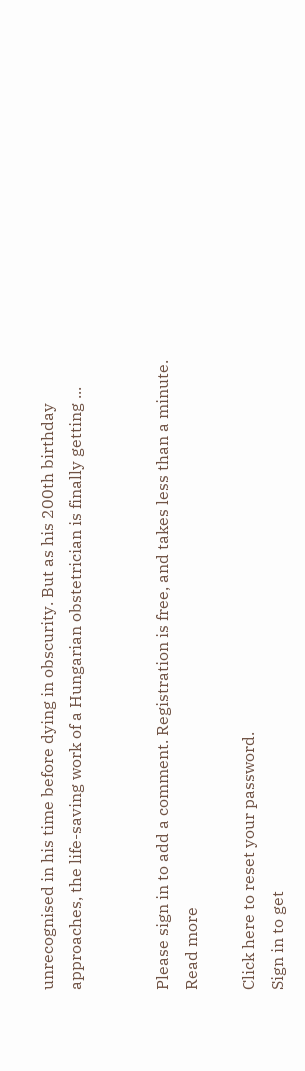unrecognised in his time before dying in obscurity. But as his 200th birthday approaches, the life-saving work of a Hungarian obstetrician is finally getting ...


Please sign in to add a comment. Registration is free, and takes less than a minute. Read more

Click here to reset your password.
Sign in to get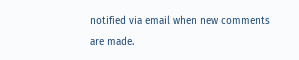notified via email when new comments are made.